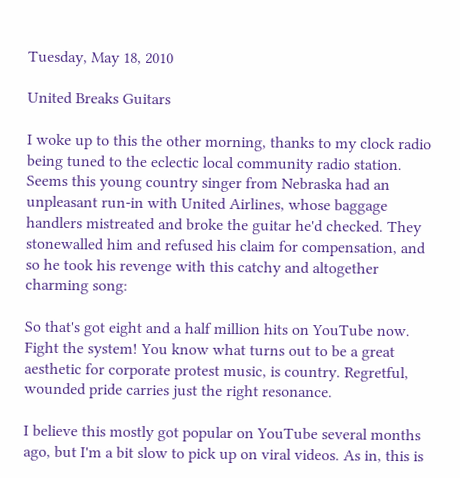Tuesday, May 18, 2010

United Breaks Guitars

I woke up to this the other morning, thanks to my clock radio being tuned to the eclectic local community radio station. Seems this young country singer from Nebraska had an unpleasant run-in with United Airlines, whose baggage handlers mistreated and broke the guitar he'd checked. They stonewalled him and refused his claim for compensation, and so he took his revenge with this catchy and altogether charming song:

So that's got eight and a half million hits on YouTube now. Fight the system! You know what turns out to be a great aesthetic for corporate protest music, is country. Regretful, wounded pride carries just the right resonance.

I believe this mostly got popular on YouTube several months ago, but I'm a bit slow to pick up on viral videos. As in, this is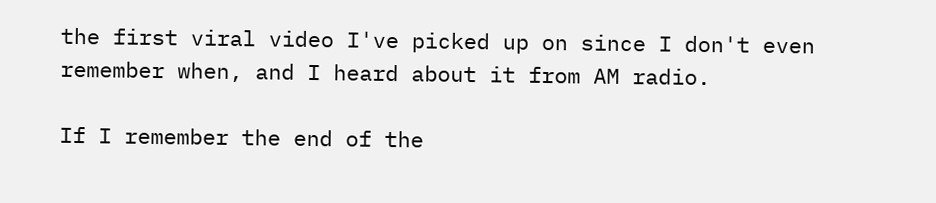the first viral video I've picked up on since I don't even remember when, and I heard about it from AM radio.

If I remember the end of the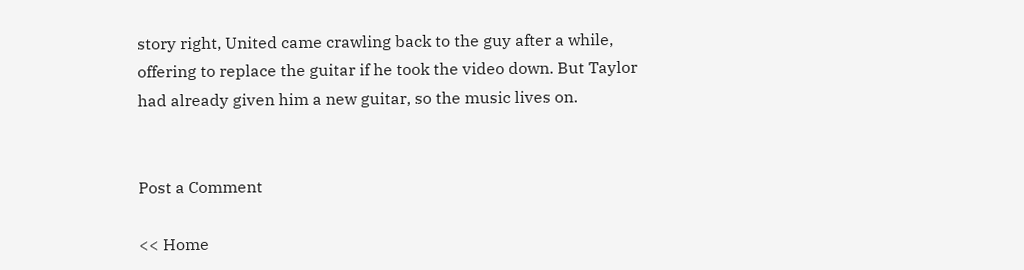story right, United came crawling back to the guy after a while, offering to replace the guitar if he took the video down. But Taylor had already given him a new guitar, so the music lives on.


Post a Comment

<< Home